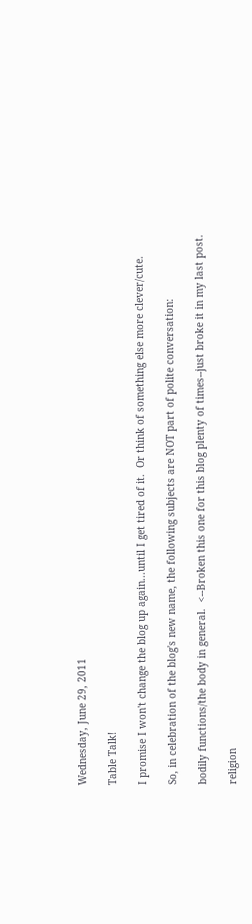Wednesday, June 29, 2011

Table Talk!

I promise I won't change the blog up again...until I get tired of it.  Or think of something else more clever/cute.

So, in celebration of the blog's new name, the following subjects are NOT part of polite conversation:

bodily functions/the body in general.  <--Broken this one for this blog plenty of times--just broke it in my last post.

religion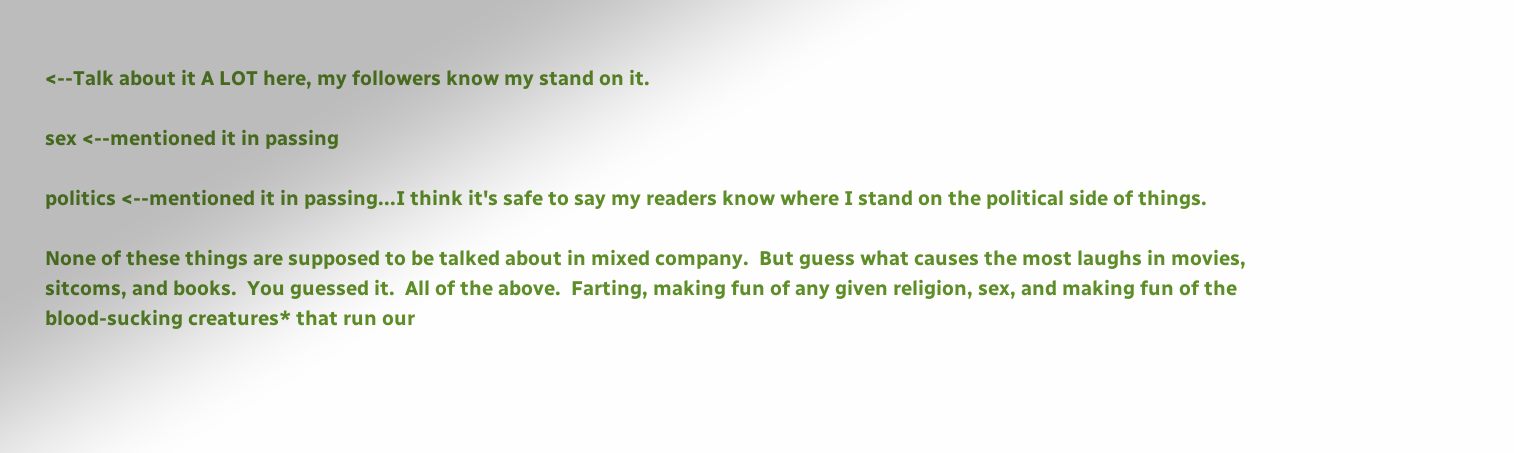<--Talk about it A LOT here, my followers know my stand on it.

sex <--mentioned it in passing

politics <--mentioned it in passing...I think it's safe to say my readers know where I stand on the political side of things.

None of these things are supposed to be talked about in mixed company.  But guess what causes the most laughs in movies, sitcoms, and books.  You guessed it.  All of the above.  Farting, making fun of any given religion, sex, and making fun of the blood-sucking creatures* that run our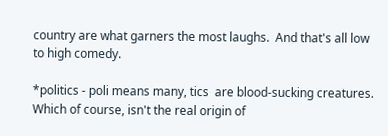country are what garners the most laughs.  And that's all low to high comedy.

*politics - poli means many, tics  are blood-sucking creatures.  Which of course, isn't the real origin of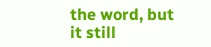the word, but it still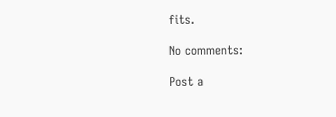fits.

No comments:

Post a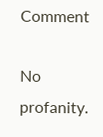Comment

No profanity.